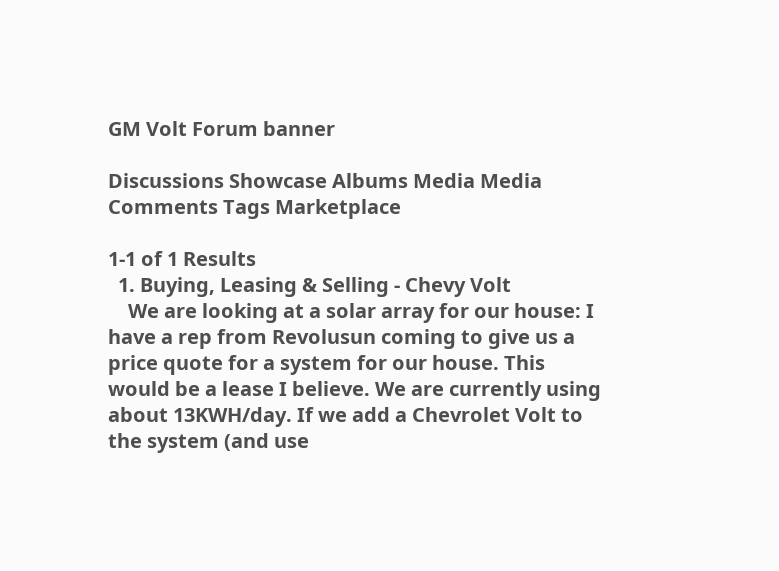GM Volt Forum banner

Discussions Showcase Albums Media Media Comments Tags Marketplace

1-1 of 1 Results
  1. Buying, Leasing & Selling - Chevy Volt
    We are looking at a solar array for our house: I have a rep from Revolusun coming to give us a price quote for a system for our house. This would be a lease I believe. We are currently using about 13KWH/day. If we add a Chevrolet Volt to the system (and use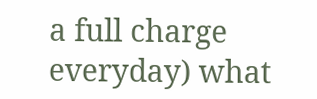a full charge everyday) what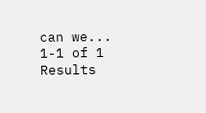can we...
1-1 of 1 Results